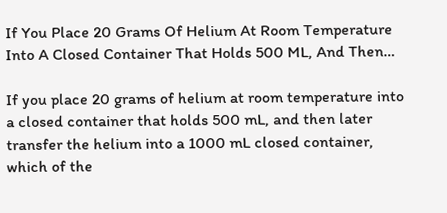If You Place 20 Grams Of Helium At Room Temperature Into A Closed Container That Holds 500 ML, And Then…

If you place 20 grams of helium at room temperature into a closed container that holds 500 mL, and then later transfer the helium into a 1000 mL closed container, which of the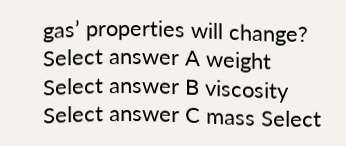gas’ properties will change? Select answer A weight Select answer B viscosity Select answer C mass Select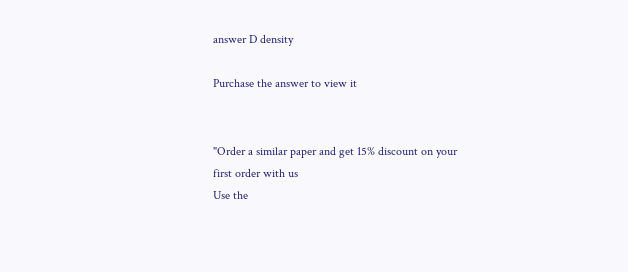answer D density

Purchase the answer to view it


"Order a similar paper and get 15% discount on your first order with us
Use the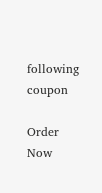following coupon

Order Now